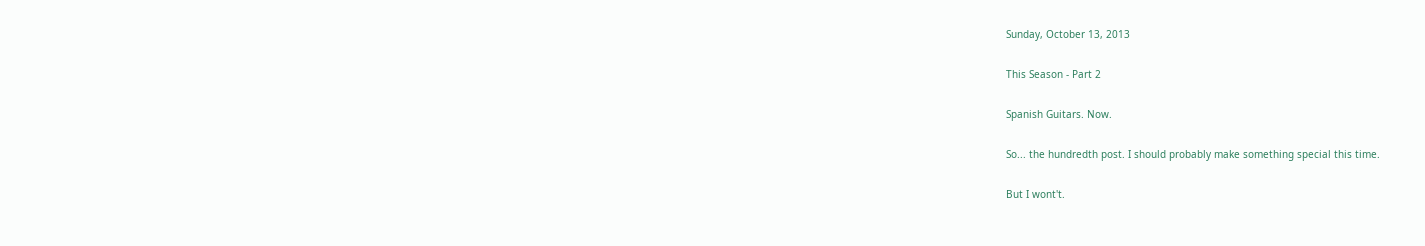Sunday, October 13, 2013

This Season - Part 2

Spanish Guitars. Now.

So... the hundredth post. I should probably make something special this time.

But I wont't.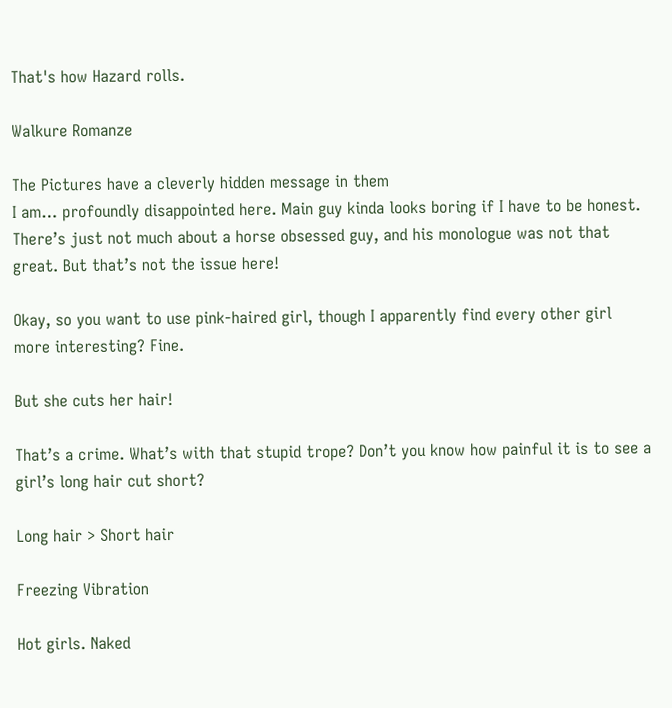That's how Hazard rolls.

Walkure Romanze

The Pictures have a cleverly hidden message in them
I am… profoundly disappointed here. Main guy kinda looks boring if I have to be honest. There’s just not much about a horse obsessed guy, and his monologue was not that great. But that’s not the issue here!

Okay, so you want to use pink-haired girl, though I apparently find every other girl more interesting? Fine.

But she cuts her hair!

That’s a crime. What’s with that stupid trope? Don’t you know how painful it is to see a girl’s long hair cut short?

Long hair > Short hair

Freezing Vibration

Hot girls. Naked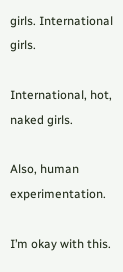girls. International girls.

International, hot, naked girls.

Also, human experimentation.

I’m okay with this.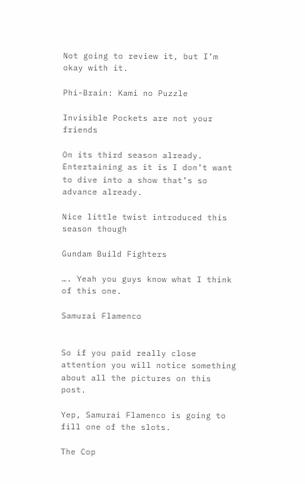Not going to review it, but I’m okay with it.

Phi-Brain: Kami no Puzzle

Invisible Pockets are not your friends

On its third season already. Entertaining as it is I don’t want to dive into a show that’s so advance already.

Nice little twist introduced this season though

Gundam Build Fighters

…. Yeah you guys know what I think of this one.

Samurai Flamenco


So if you paid really close attention you will notice something about all the pictures on this post.

Yep, Samurai Flamenco is going to fill one of the slots.

The Cop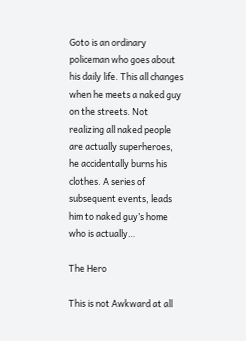Goto is an ordinary policeman who goes about his daily life. This all changes when he meets a naked guy on the streets. Not realizing all naked people are actually superheroes, he accidentally burns his clothes. A series of subsequent events, leads him to naked guy’s home who is actually…

The Hero

This is not Awkward at all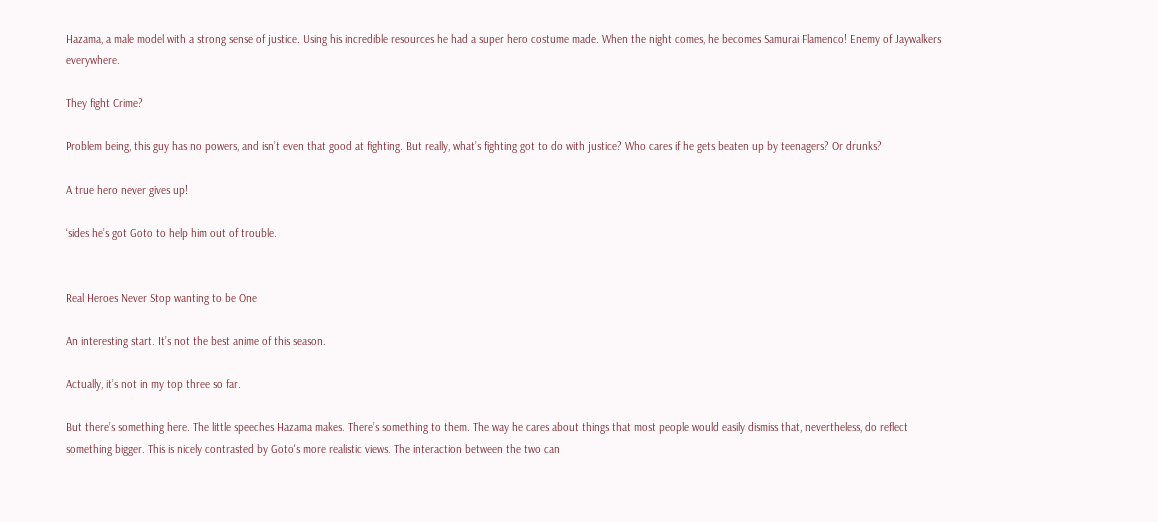Hazama, a male model with a strong sense of justice. Using his incredible resources he had a super hero costume made. When the night comes, he becomes Samurai Flamenco! Enemy of Jaywalkers everywhere.

They fight Crime?

Problem being, this guy has no powers, and isn’t even that good at fighting. But really, what’s fighting got to do with justice? Who cares if he gets beaten up by teenagers? Or drunks?

A true hero never gives up!

‘sides he’s got Goto to help him out of trouble.


Real Heroes Never Stop wanting to be One

An interesting start. It’s not the best anime of this season.

Actually, it’s not in my top three so far.

But there’s something here. The little speeches Hazama makes. There’s something to them. The way he cares about things that most people would easily dismiss that, nevertheless, do reflect something bigger. This is nicely contrasted by Goto's more realistic views. The interaction between the two can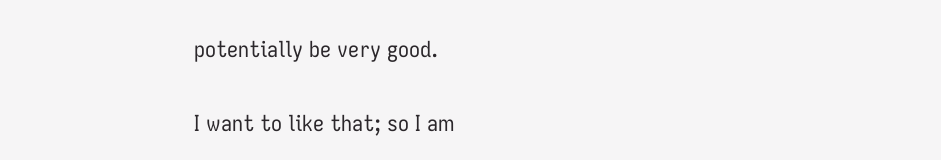potentially be very good.

I want to like that; so I am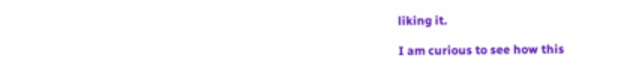liking it.

I am curious to see how this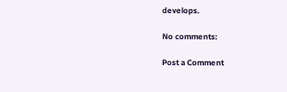develops.

No comments:

Post a Comment